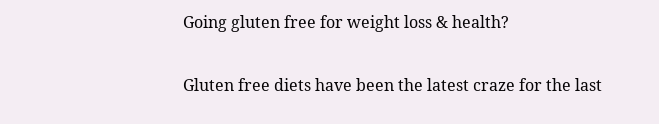Going gluten free for weight loss & health?

Gluten free diets have been the latest craze for the last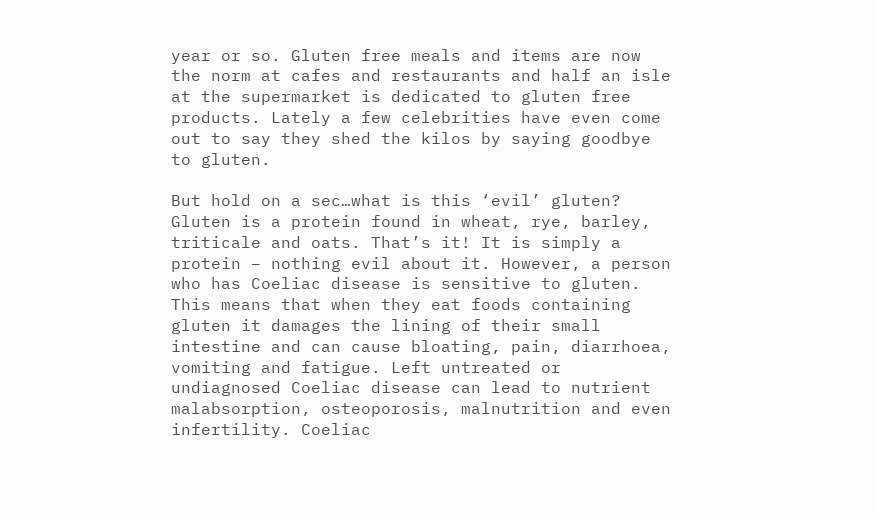year or so. Gluten free meals and items are now the norm at cafes and restaurants and half an isle at the supermarket is dedicated to gluten free products. Lately a few celebrities have even come out to say they shed the kilos by saying goodbye to gluten.

But hold on a sec…what is this ‘evil’ gluten? Gluten is a protein found in wheat, rye, barley, triticale and oats. That’s it! It is simply a protein – nothing evil about it. However, a person who has Coeliac disease is sensitive to gluten. This means that when they eat foods containing gluten it damages the lining of their small intestine and can cause bloating, pain, diarrhoea, vomiting and fatigue. Left untreated or undiagnosed Coeliac disease can lead to nutrient malabsorption, osteoporosis, malnutrition and even infertility. Coeliac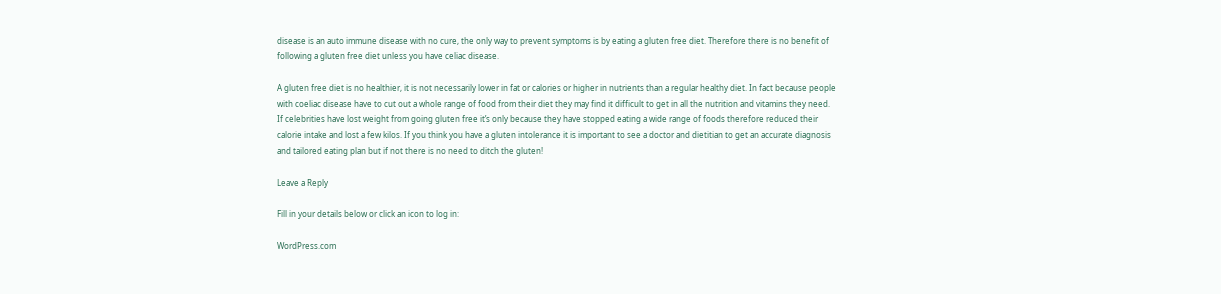disease is an auto immune disease with no cure, the only way to prevent symptoms is by eating a gluten free diet. Therefore there is no benefit of following a gluten free diet unless you have celiac disease.

A gluten free diet is no healthier, it is not necessarily lower in fat or calories or higher in nutrients than a regular healthy diet. In fact because people with coeliac disease have to cut out a whole range of food from their diet they may find it difficult to get in all the nutrition and vitamins they need. If celebrities have lost weight from going gluten free it’s only because they have stopped eating a wide range of foods therefore reduced their calorie intake and lost a few kilos. If you think you have a gluten intolerance it is important to see a doctor and dietitian to get an accurate diagnosis and tailored eating plan but if not there is no need to ditch the gluten!

Leave a Reply

Fill in your details below or click an icon to log in:

WordPress.com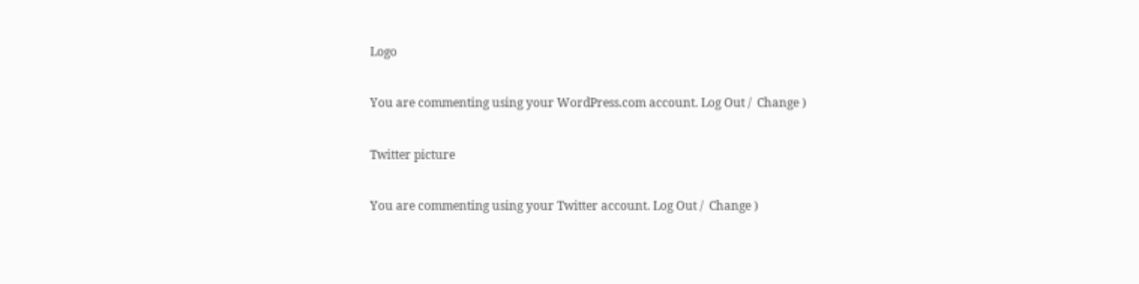Logo

You are commenting using your WordPress.com account. Log Out /  Change )

Twitter picture

You are commenting using your Twitter account. Log Out /  Change )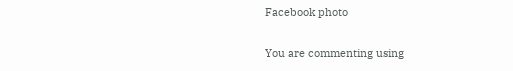Facebook photo

You are commenting using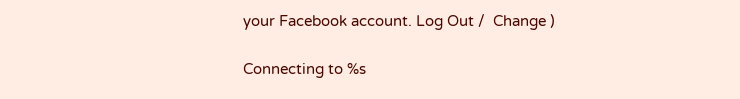your Facebook account. Log Out /  Change )

Connecting to %s